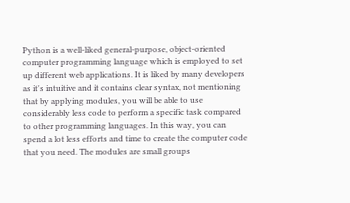Python is a well-liked general-purpose, object-oriented computer programming language which is employed to set up different web applications. It is liked by many developers as it's intuitive and it contains clear syntax, not mentioning that by applying modules, you will be able to use considerably less code to perform a specific task compared to other programming languages. In this way, you can spend a lot less efforts and time to create the computer code that you need. The modules are small groups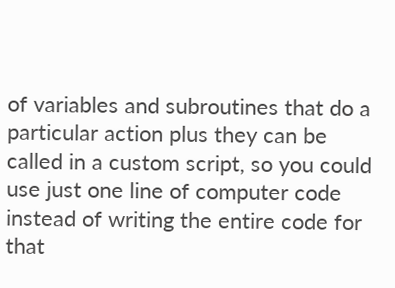of variables and subroutines that do a particular action plus they can be called in a custom script, so you could use just one line of computer code instead of writing the entire code for that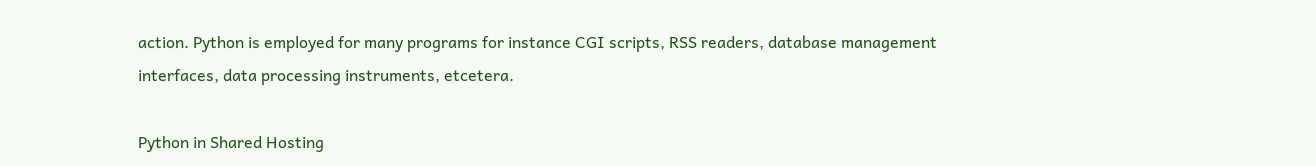action. Python is employed for many programs for instance CGI scripts, RSS readers, database management interfaces, data processing instruments, etcetera.

Python in Shared Hosting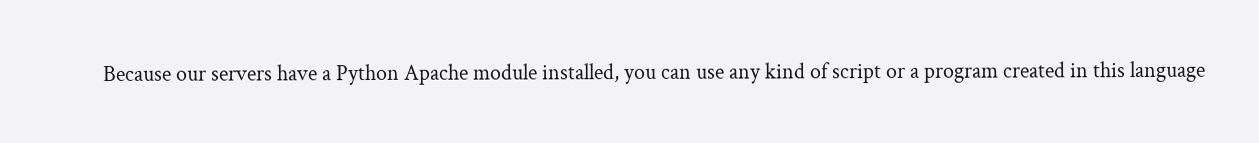Because our servers have a Python Apache module installed, you can use any kind of script or a program created in this language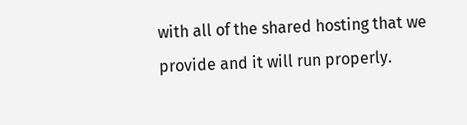with all of the shared hosting that we provide and it will run properly.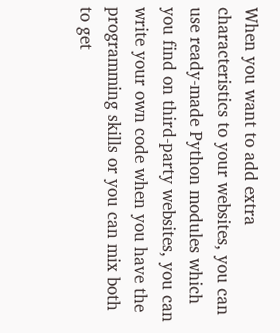When you want to add extra characteristics to your websites, you can use ready-made Python modules which you find on third-party websites, you can write your own code when you have the programming skills or you can mix both to get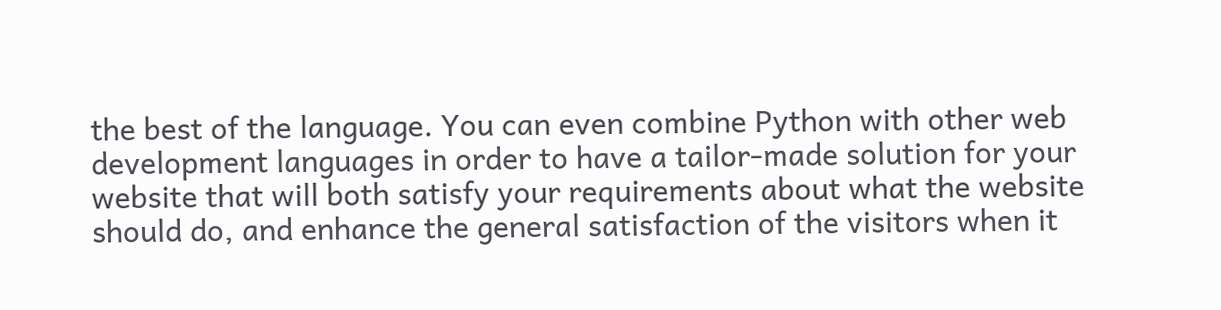the best of the language. You can even combine Python with other web development languages in order to have a tailor-made solution for your website that will both satisfy your requirements about what the website should do, and enhance the general satisfaction of the visitors when it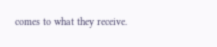comes to what they receive.